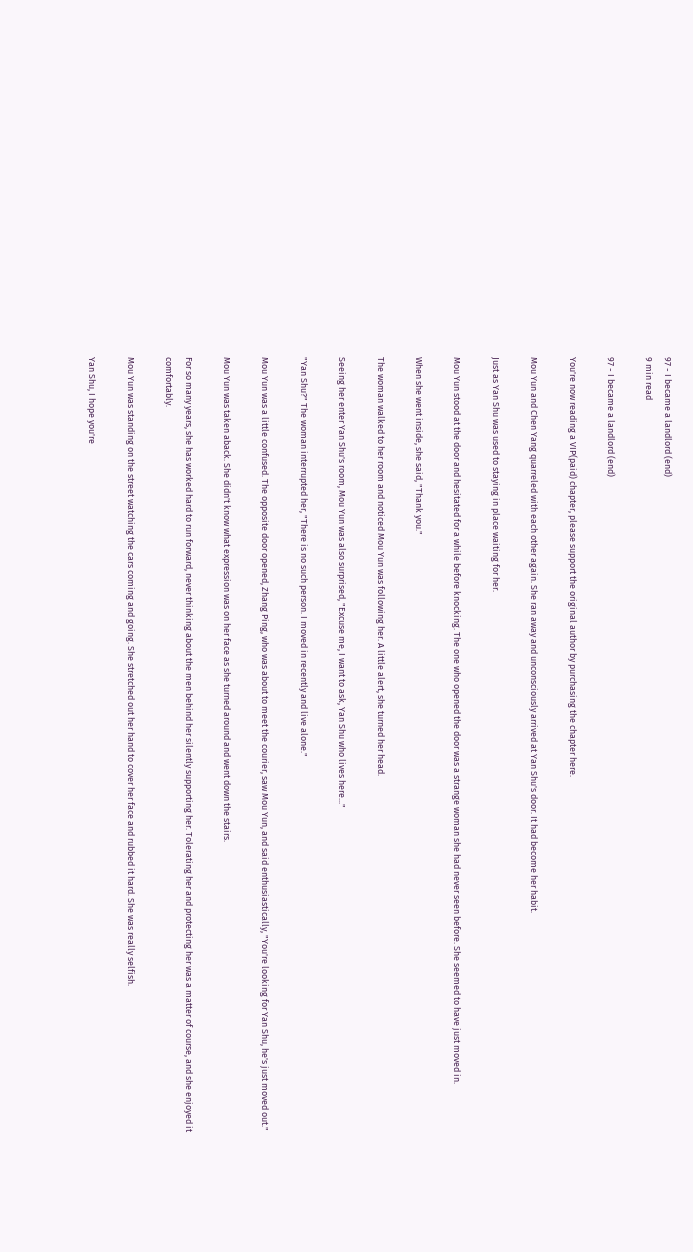97 - I became a landlord (end)
9 min read

97 - I became a landlord (end)

You're now reading a VIP(paid) chapter, please support the original author by purchasing the chapter here.

Mou Yun and Chen Yang quarreled with each other again. She ran away and unconsciously arrived at Yan Shu's door. It had become her habit.

Just as Yan Shu was used to staying in place waiting for her.

Mou Yun stood at the door and hesitated for a while before knocking. The one who opened the door was a strange woman she had never seen before. She seemed to have just moved in.

When she went inside, she said, "Thank you."

The woman walked to her room and noticed Mou Yun was following her. A little alert, she turned her head.

Seeing her enter Yan Shu's room, Mou Yun was also surprised, "Excuse me, I want to ask, Yan Shu who lives here..."

"Yan Shu?" The woman interrupted her, "There is no such person. I moved in recently and live alone."

Mou Yun was a little confused. The opposite door opened, Zhang Ping, who was about to meet the courier, saw Mou Yun, and said enthusiastically, "You're looking for Yan Shu, he's just moved out."

Mou Yun was taken aback. She didn't know what expression was on her face as she turned around and went down the stairs.

For so many years, she has worked hard to run forward, never thinking about the men behind her silently supporting her. Tolerating her and protecting her was a matter of course, and she enjoyed it comfortably.

Mou Yun was standing on the street watching the cars coming and going. She stretched out her hand to cover her face and rubbed it hard. She was really selfish.

Yan Shu, I hope you're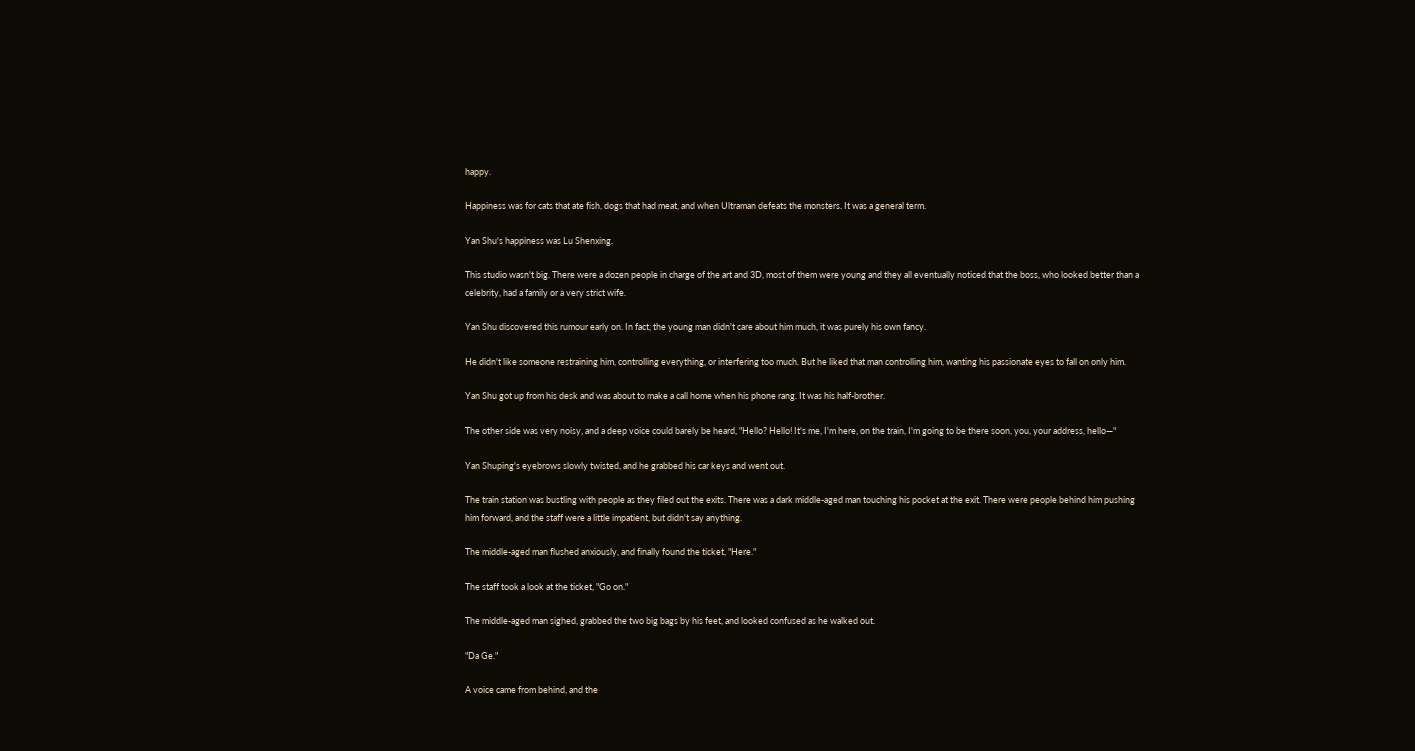happy.

Happiness was for cats that ate fish, dogs that had meat, and when Ultraman defeats the monsters. It was a general term.

Yan Shu's happiness was Lu Shenxing.

This studio wasn't big. There were a dozen people in charge of the art and 3D, most of them were young and they all eventually noticed that the boss, who looked better than a celebrity, had a family or a very strict wife.

Yan Shu discovered this rumour early on. In fact, the young man didn't care about him much, it was purely his own fancy.

He didn't like someone restraining him, controlling everything, or interfering too much. But he liked that man controlling him, wanting his passionate eyes to fall on only him.

Yan Shu got up from his desk and was about to make a call home when his phone rang. It was his half-brother.

The other side was very noisy, and a deep voice could barely be heard, "Hello? Hello! It's me, I'm here, on the train, I'm going to be there soon, you, your address, hello—"

Yan Shuping's eyebrows slowly twisted, and he grabbed his car keys and went out.

The train station was bustling with people as they filed out the exits. There was a dark middle-aged man touching his pocket at the exit. There were people behind him pushing him forward, and the staff were a little impatient, but didn't say anything.

The middle-aged man flushed anxiously, and finally found the ticket, "Here."

The staff took a look at the ticket, "Go on."

The middle-aged man sighed, grabbed the two big bags by his feet, and looked confused as he walked out.

"Da Ge."

A voice came from behind, and the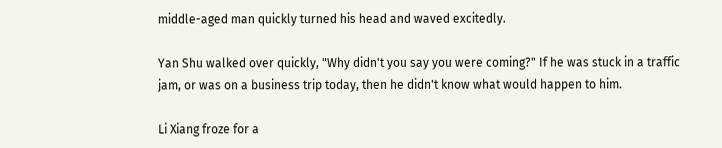middle-aged man quickly turned his head and waved excitedly.

Yan Shu walked over quickly, "Why didn't you say you were coming?" If he was stuck in a traffic jam, or was on a business trip today, then he didn't know what would happen to him.

Li Xiang froze for a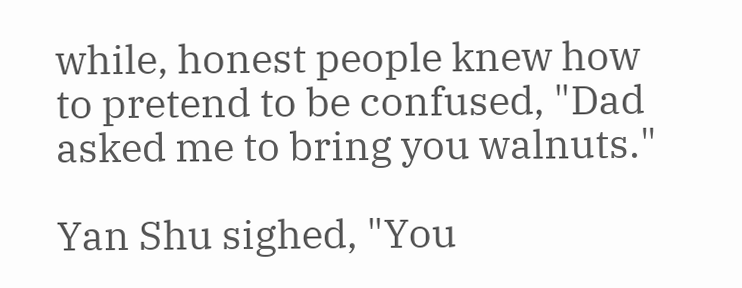while, honest people knew how to pretend to be confused, "Dad asked me to bring you walnuts."

Yan Shu sighed, "You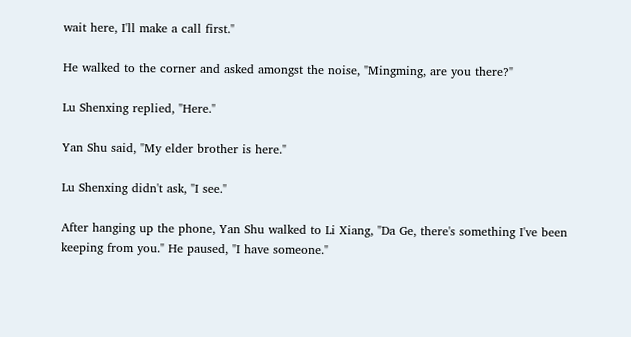wait here, I'll make a call first."

He walked to the corner and asked amongst the noise, "Mingming, are you there?"

Lu Shenxing replied, "Here."

Yan Shu said, "My elder brother is here."

Lu Shenxing didn't ask, "I see."

After hanging up the phone, Yan Shu walked to Li Xiang, "Da Ge, there's something I've been keeping from you." He paused, "I have someone."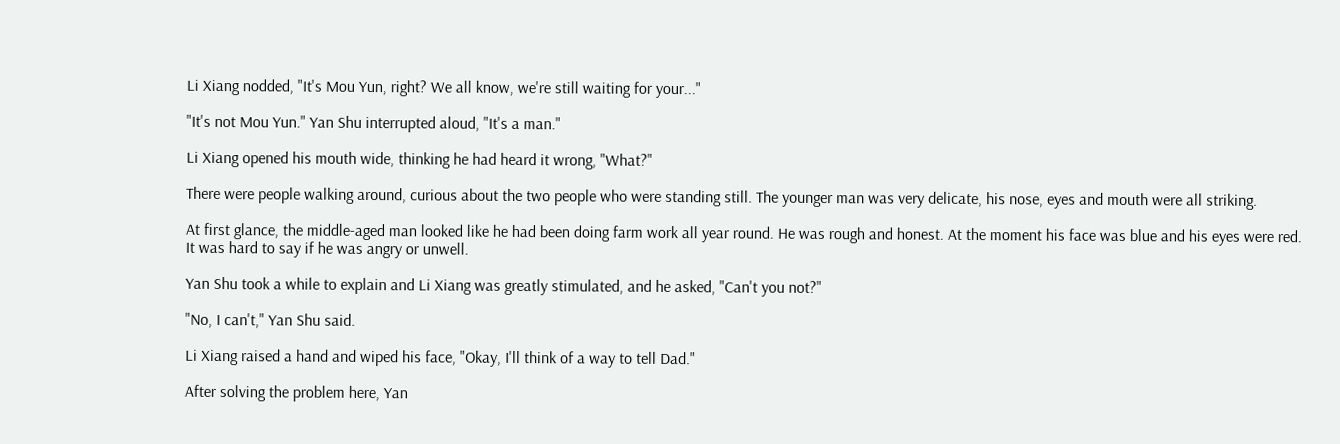Li Xiang nodded, "It's Mou Yun, right? We all know, we're still waiting for your..."

"It's not Mou Yun." Yan Shu interrupted aloud, "It's a man."

Li Xiang opened his mouth wide, thinking he had heard it wrong, "What?"

There were people walking around, curious about the two people who were standing still. The younger man was very delicate, his nose, eyes and mouth were all striking.

At first glance, the middle-aged man looked like he had been doing farm work all year round. He was rough and honest. At the moment his face was blue and his eyes were red. It was hard to say if he was angry or unwell.

Yan Shu took a while to explain and Li Xiang was greatly stimulated, and he asked, "Can't you not?"

"No, I can't," Yan Shu said.

Li Xiang raised a hand and wiped his face, "Okay, I'll think of a way to tell Dad."

After solving the problem here, Yan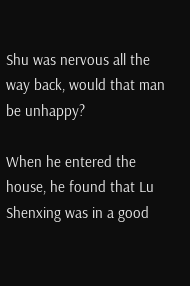Shu was nervous all the way back, would that man be unhappy?

When he entered the house, he found that Lu Shenxing was in a good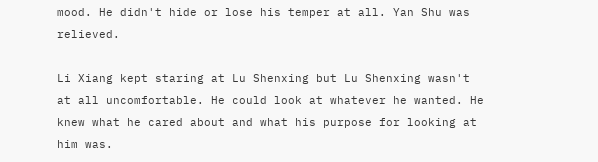mood. He didn't hide or lose his temper at all. Yan Shu was relieved.

Li Xiang kept staring at Lu Shenxing but Lu Shenxing wasn't at all uncomfortable. He could look at whatever he wanted. He knew what he cared about and what his purpose for looking at him was.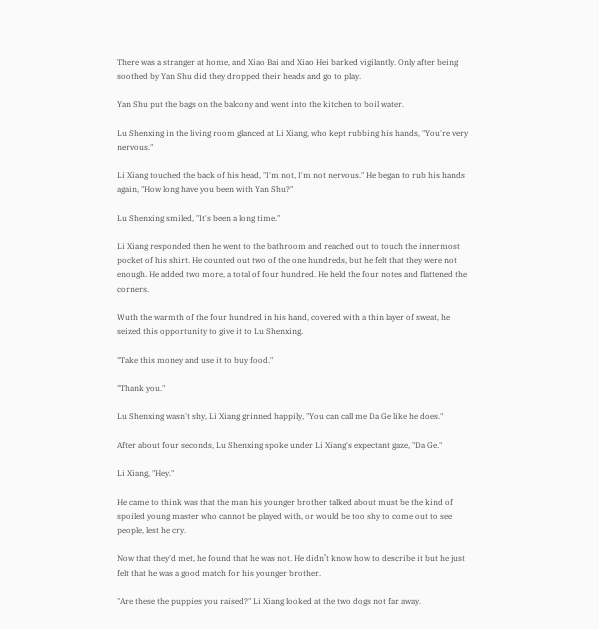There was a stranger at home, and Xiao Bai and Xiao Hei barked vigilantly. Only after being soothed by Yan Shu did they dropped their heads and go to play.

Yan Shu put the bags on the balcony and went into the kitchen to boil water.

Lu Shenxing in the living room glanced at Li Xiang, who kept rubbing his hands, "You're very nervous."

Li Xiang touched the back of his head, "I'm not, I'm not nervous." He began to rub his hands again, "How long have you been with Yan Shu?"

Lu Shenxing smiled, "It's been a long time."

Li Xiang responded then he went to the bathroom and reached out to touch the innermost pocket of his shirt. He counted out two of the one hundreds, but he felt that they were not enough. He added two more, a total of four hundred. He held the four notes and flattened the corners.

Wuth the warmth of the four hundred in his hand, covered with a thin layer of sweat, he seized this opportunity to give it to Lu Shenxing.

"Take this money and use it to buy food."

"Thank you."

Lu Shenxing wasn't shy, Li Xiang grinned happily, "You can call me Da Ge like he does."

After about four seconds, Lu Shenxing spoke under Li Xiang's expectant gaze, "Da Ge."

Li Xiang, "Hey."

He came to think was that the man his younger brother talked about must be the kind of spoiled young master who cannot be played with, or would be too shy to come out to see people, lest he cry.

Now that they'd met, he found that he was not. He didn’t know how to describe it but he just felt that he was a good match for his younger brother.

"Are these the puppies you raised?" Li Xiang looked at the two dogs not far away.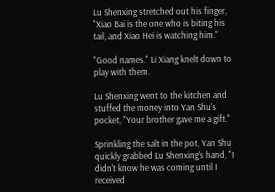Lu Shenxing stretched out his finger, "Xiao Bai is the one who is biting his tail, and Xiao Hei is watching him."

"Good names." Li Xiang knelt down to play with them.

Lu Shenxing went to the kitchen and stuffed the money into Yan Shu's pocket, "Your brother gave me a gift."

Sprinkling the salt in the pot, Yan Shu quickly grabbed Lu Shenxing's hand, "I didn't know he was coming until I received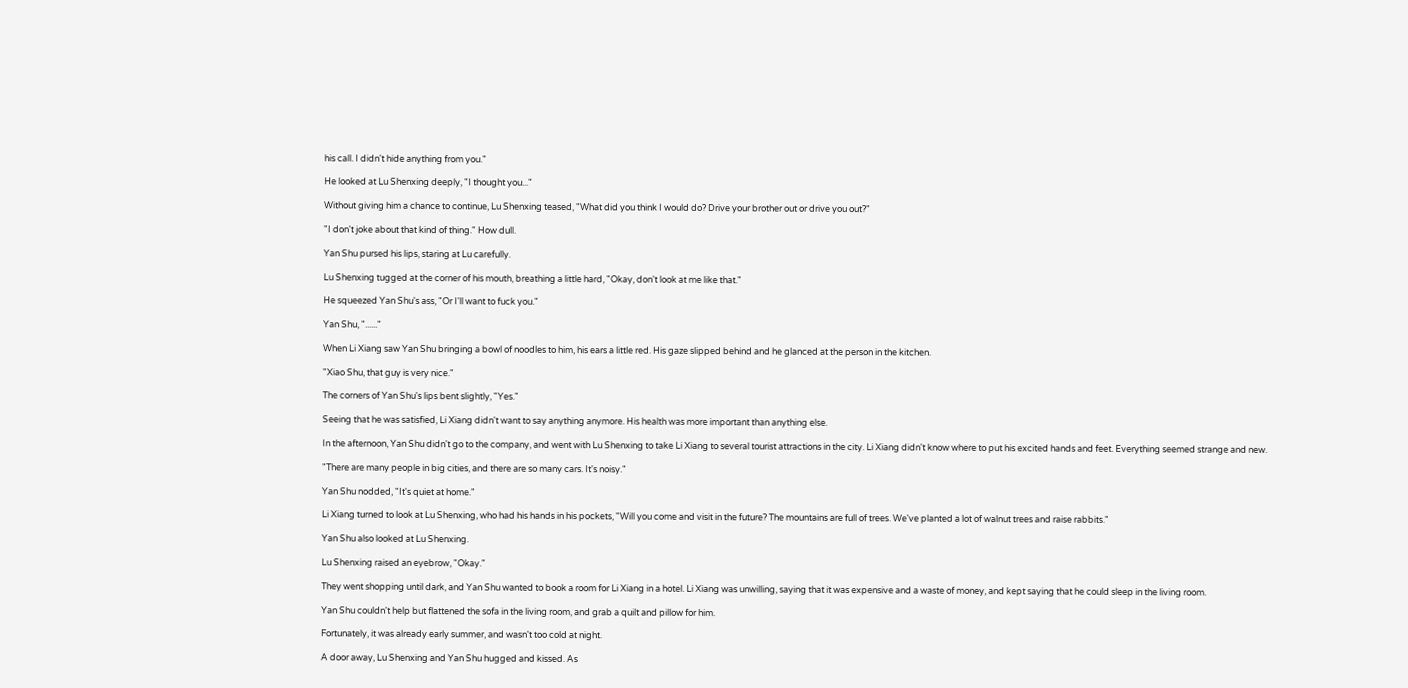his call. I didn't hide anything from you."

He looked at Lu Shenxing deeply, "I thought you..."

Without giving him a chance to continue, Lu Shenxing teased, "What did you think I would do? Drive your brother out or drive you out?"

"I don't joke about that kind of thing." How dull.

Yan Shu pursed his lips, staring at Lu carefully.

Lu Shenxing tugged at the corner of his mouth, breathing a little hard, "Okay, don't look at me like that."

He squeezed Yan Shu's ass, "Or I'll want to fuck you."

Yan Shu, "......"

When Li Xiang saw Yan Shu bringing a bowl of noodles to him, his ears a little red. His gaze slipped behind and he glanced at the person in the kitchen.

"Xiao Shu, that guy is very nice."

The corners of Yan Shu's lips bent slightly, "Yes."

Seeing that he was satisfied, Li Xiang didn't want to say anything anymore. His health was more important than anything else.

In the afternoon, Yan Shu didn't go to the company, and went with Lu Shenxing to take Li Xiang to several tourist attractions in the city. Li Xiang didn't know where to put his excited hands and feet. Everything seemed strange and new.

"There are many people in big cities, and there are so many cars. It's noisy."

Yan Shu nodded, "It's quiet at home."

Li Xiang turned to look at Lu Shenxing, who had his hands in his pockets, "Will you come and visit in the future? The mountains are full of trees. We've planted a lot of walnut trees and raise rabbits."

Yan Shu also looked at Lu Shenxing.

Lu Shenxing raised an eyebrow, "Okay."

They went shopping until dark, and Yan Shu wanted to book a room for Li Xiang in a hotel. Li Xiang was unwilling, saying that it was expensive and a waste of money, and kept saying that he could sleep in the living room.

Yan Shu couldn't help but flattened the sofa in the living room, and grab a quilt and pillow for him.

Fortunately, it was already early summer, and wasn't too cold at night.

A door away, Lu Shenxing and Yan Shu hugged and kissed. As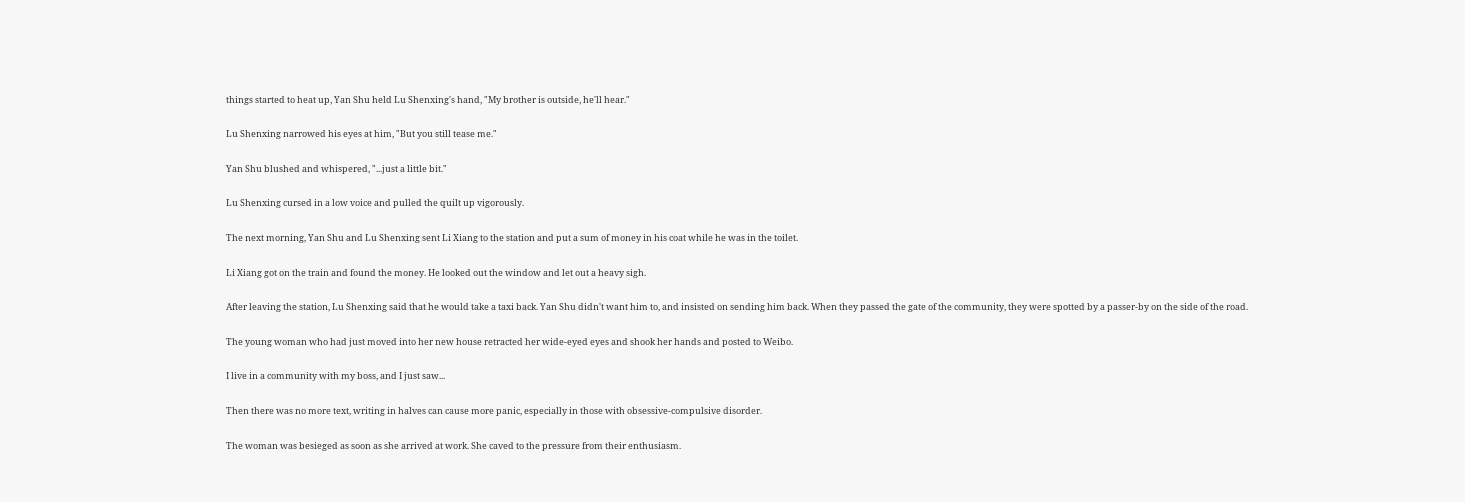things started to heat up, Yan Shu held Lu Shenxing's hand, "My brother is outside, he'll hear."

Lu Shenxing narrowed his eyes at him, "But you still tease me."

Yan Shu blushed and whispered, "...just a little bit."

Lu Shenxing cursed in a low voice and pulled the quilt up vigorously.

The next morning, Yan Shu and Lu Shenxing sent Li Xiang to the station and put a sum of money in his coat while he was in the toilet.

Li Xiang got on the train and found the money. He looked out the window and let out a heavy sigh.

After leaving the station, Lu Shenxing said that he would take a taxi back. Yan Shu didn't want him to, and insisted on sending him back. When they passed the gate of the community, they were spotted by a passer-by on the side of the road.

The young woman who had just moved into her new house retracted her wide-eyed eyes and shook her hands and posted to Weibo.

I live in a community with my boss, and I just saw...

Then there was no more text, writing in halves can cause more panic, especially in those with obsessive-compulsive disorder.

The woman was besieged as soon as she arrived at work. She caved to the pressure from their enthusiasm.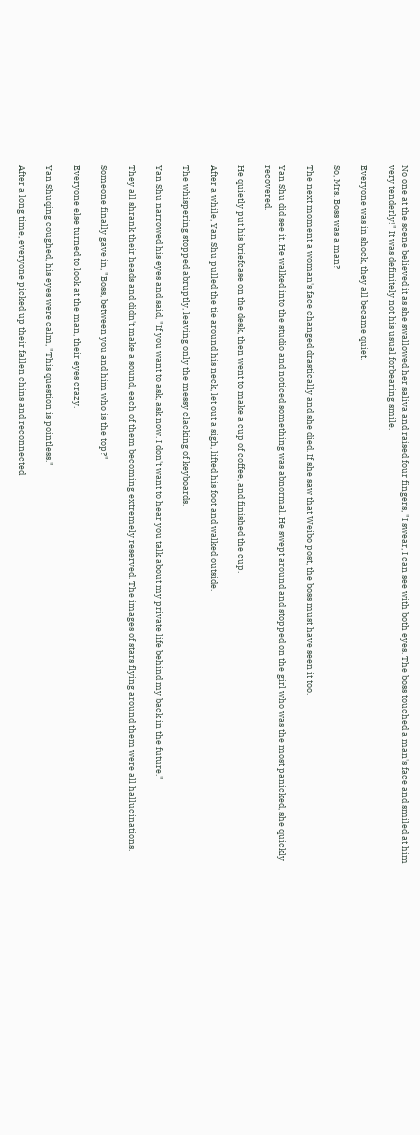No one at the scene believed it as she swallowed her saliva and raised four fingers, "I swear, I can see with both eyes. The boss touched a man's face and smiled at him very tenderly!" It was definitely not his usual forbearing smile.

Everyone was in shock, they all became quiet.

So, Mrs. Boss was a man?

The next moment a woman's face changed drastically and she died. If she saw that Weibo post, the boss must have seen it too.

Yan Shu did see it. He walked into the studio and noticed something was abnormal. He swept around and stopped on the girl who was the most panicked, she quickly recovered.

He quietly put his briefcase on the desk, then went to make a cup of coffee, and finished the cup.

After a while, Yan Shu pulled the tie around his neck, let out a sigh, lifted his foot and walked outside.

The whispering stopped abruptly, leaving only the messy clacking of keyboards.

Yan Shu narrowed his eyes and said, "If you want to ask, ask now. I don't want to hear you talk about my private life behind my back in the future."

They all shrank their heads and didn't make a sound, each of them becoming extremely reserved. The images of stars flying around them were all hallucinations.

Someone finally gave in, "Boss, between you and him who is the top?"

Everyone else turned to look at the man, their eyes crazy.

Yan Shuqing coughed, his eyes were calm, "This question is pointless."

After a long time, everyone picked up their fallen chins and reconnected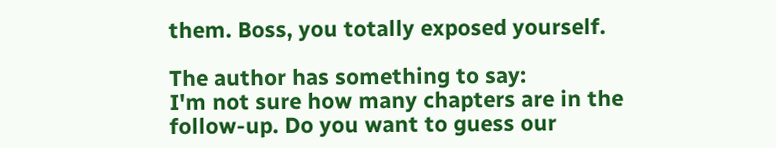them. Boss, you totally exposed yourself.

The author has something to say:
I'm not sure how many chapters are in the follow-up. Do you want to guess our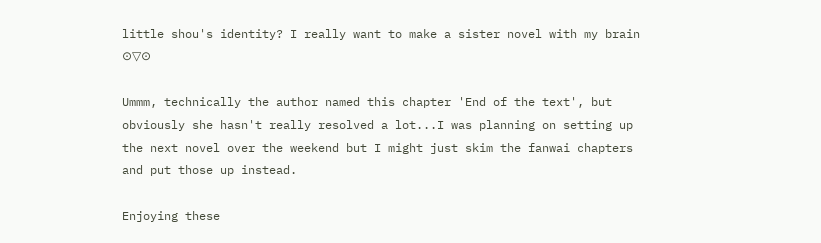little shou's identity? I really want to make a sister novel with my brain ⊙▽⊙

Ummm, technically the author named this chapter 'End of the text', but obviously she hasn't really resolved a lot...I was planning on setting up the next novel over the weekend but I might just skim the fanwai chapters and put those up instead.

Enjoying these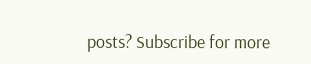posts? Subscribe for more